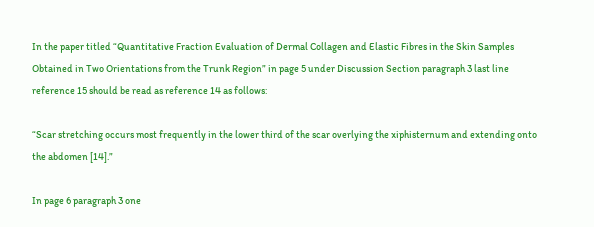In the paper titled “Quantitative Fraction Evaluation of Dermal Collagen and Elastic Fibres in the Skin Samples Obtained in Two Orientations from the Trunk Region” in page 5 under Discussion Section paragraph 3 last line reference 15 should be read as reference 14 as follows:

“Scar stretching occurs most frequently in the lower third of the scar overlying the xiphisternum and extending onto the abdomen [14].”

In page 6 paragraph 3 one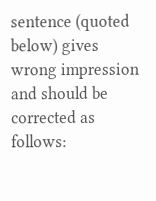sentence (quoted below) gives wrong impression and should be corrected as follows: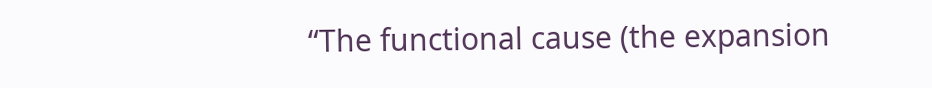“The functional cause (the expansion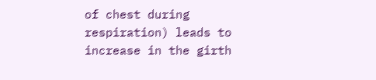of chest during respiration) leads to increase in the girth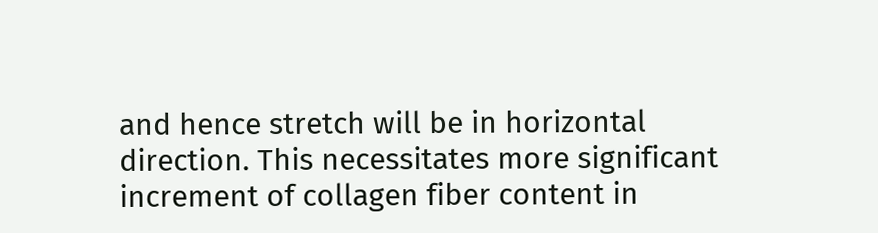and hence stretch will be in horizontal direction. This necessitates more significant increment of collagen fiber content in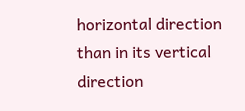horizontal direction than in its vertical direction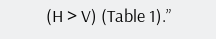(H > V) (Table 1).”